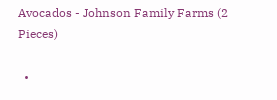Avocados - Johnson Family Farms (2 Pieces)

  •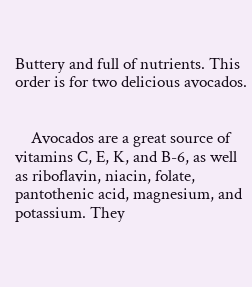Buttery and full of nutrients. This order is for two delicious avocados.


    Avocados are a great source of vitamins C, E, K, and B-6, as well as riboflavin, niacin, folate, pantothenic acid, magnesium, and potassium. They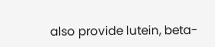also provide lutein, beta-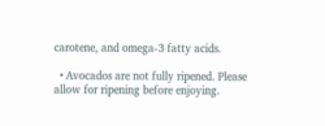carotene, and omega-3 fatty acids.

  • Avocados are not fully ripened. Please allow for ripening before enjoying.